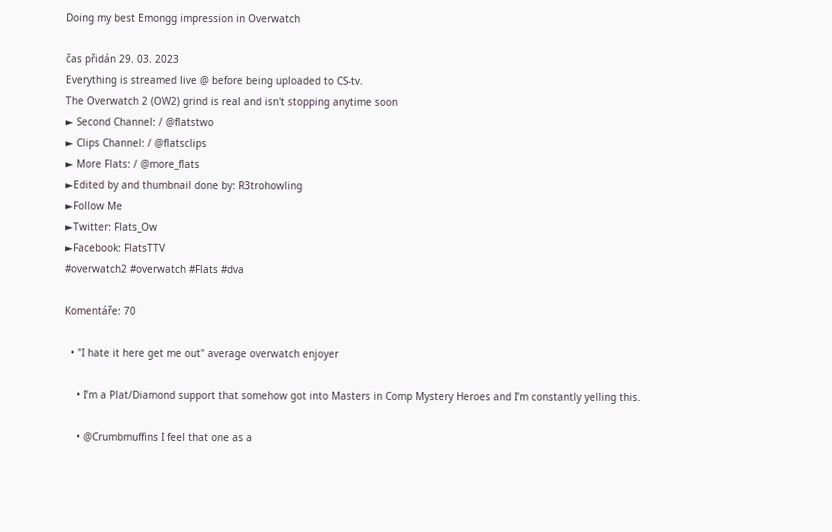Doing my best Emongg impression in Overwatch

čas přidán 29. 03. 2023
Everything is streamed live @ before being uploaded to CS-tv.
The Overwatch 2 (OW2) grind is real and isn't stopping anytime soon
► Second Channel: / @flatstwo
► Clips Channel: / @flatsclips
► More Flats: / @more_flats
►Edited by and thumbnail done by: R3trohowling
►Follow Me
►Twitter: Flats_Ow
►Facebook: FlatsTTV
#overwatch2 #overwatch #Flats #dva

Komentáře: 70

  • "I hate it here get me out" average overwatch enjoyer

    • I’m a Plat/Diamond support that somehow got into Masters in Comp Mystery Heroes and I’m constantly yelling this.

    • @Crumbmuffins I feel that one as a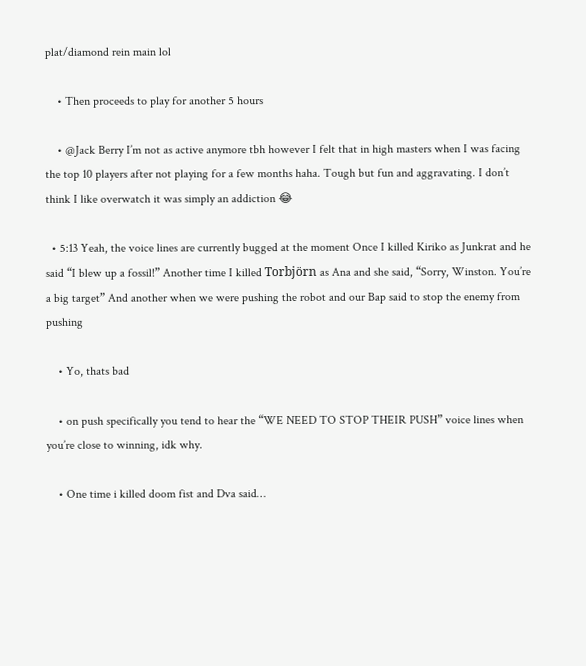plat/diamond rein main lol

    • Then proceeds to play for another 5 hours

    • @Jack Berry I’m not as active anymore tbh however I felt that in high masters when I was facing the top 10 players after not playing for a few months haha. Tough but fun and aggravating. I don’t think I like overwatch it was simply an addiction 😂

  • 5:13 Yeah, the voice lines are currently bugged at the moment Once I killed Kiriko as Junkrat and he said “I blew up a fossil!” Another time I killed Torbjörn as Ana and she said, “Sorry, Winston. You’re a big target” And another when we were pushing the robot and our Bap said to stop the enemy from pushing

    • Yo, thats bad

    • on push specifically you tend to hear the “WE NEED TO STOP THEIR PUSH” voice lines when you’re close to winning, idk why.

    • One time i killed doom fist and Dva said…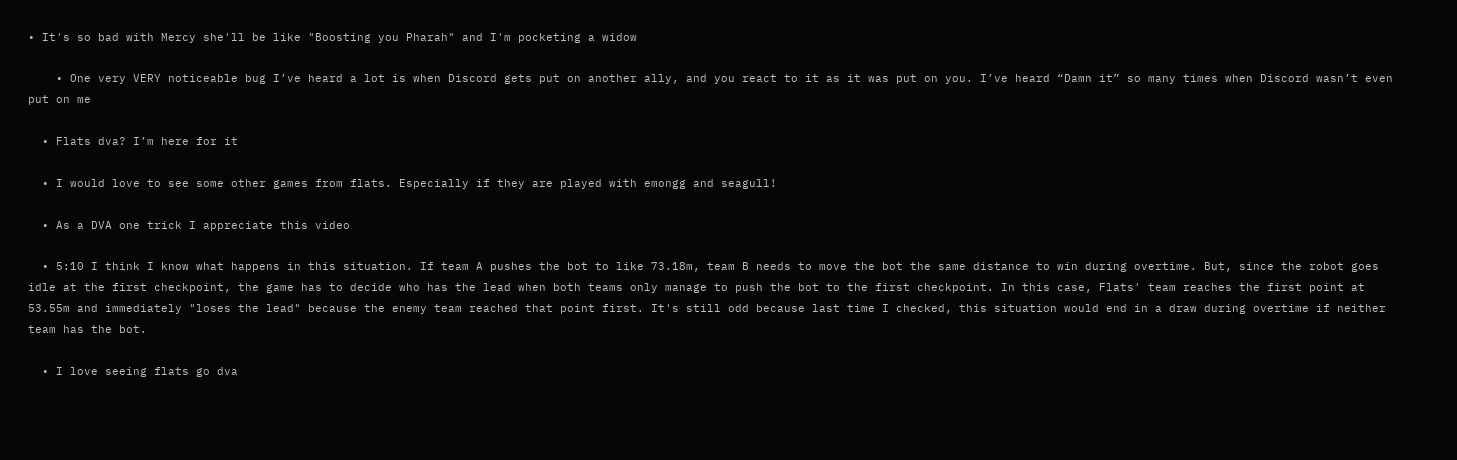• It's so bad with Mercy she'll be like "Boosting you Pharah" and I'm pocketing a widow

    • One very VERY noticeable bug I’ve heard a lot is when Discord gets put on another ally, and you react to it as it was put on you. I’ve heard “Damn it” so many times when Discord wasn’t even put on me

  • Flats dva? I’m here for it

  • I would love to see some other games from flats. Especially if they are played with emongg and seagull!

  • As a DVA one trick I appreciate this video

  • 5:10 I think I know what happens in this situation. If team A pushes the bot to like 73.18m, team B needs to move the bot the same distance to win during overtime. But, since the robot goes idle at the first checkpoint, the game has to decide who has the lead when both teams only manage to push the bot to the first checkpoint. In this case, Flats' team reaches the first point at 53.55m and immediately "loses the lead" because the enemy team reached that point first. It's still odd because last time I checked, this situation would end in a draw during overtime if neither team has the bot.

  • I love seeing flats go dva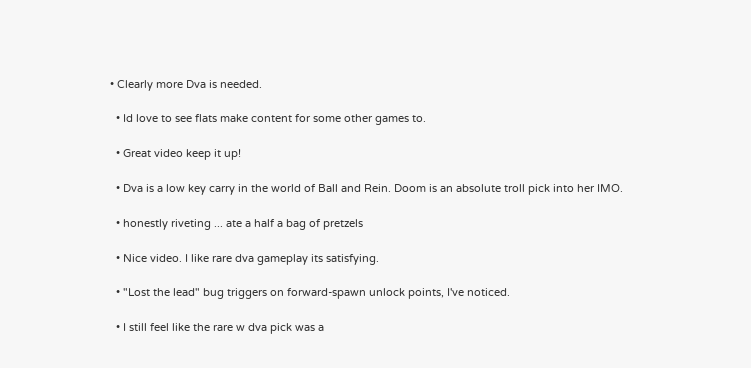• Clearly more Dva is needed.

  • Id love to see flats make content for some other games to.

  • Great video keep it up!

  • Dva is a low key carry in the world of Ball and Rein. Doom is an absolute troll pick into her IMO.

  • honestly riveting ... ate a half a bag of pretzels

  • Nice video. I like rare dva gameplay its satisfying.

  • "Lost the lead" bug triggers on forward-spawn unlock points, I've noticed.

  • I still feel like the rare w dva pick was a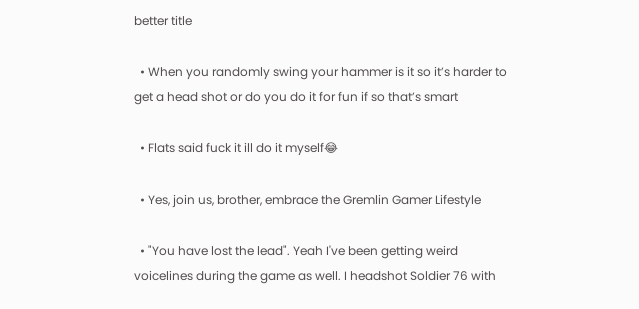better title

  • When you randomly swing your hammer is it so it’s harder to get a head shot or do you do it for fun if so that’s smart

  • Flats said fuck it ill do it myself😂

  • Yes, join us, brother, embrace the Gremlin Gamer Lifestyle

  • "You have lost the lead". Yeah I've been getting weird voicelines during the game as well. I headshot Soldier 76 with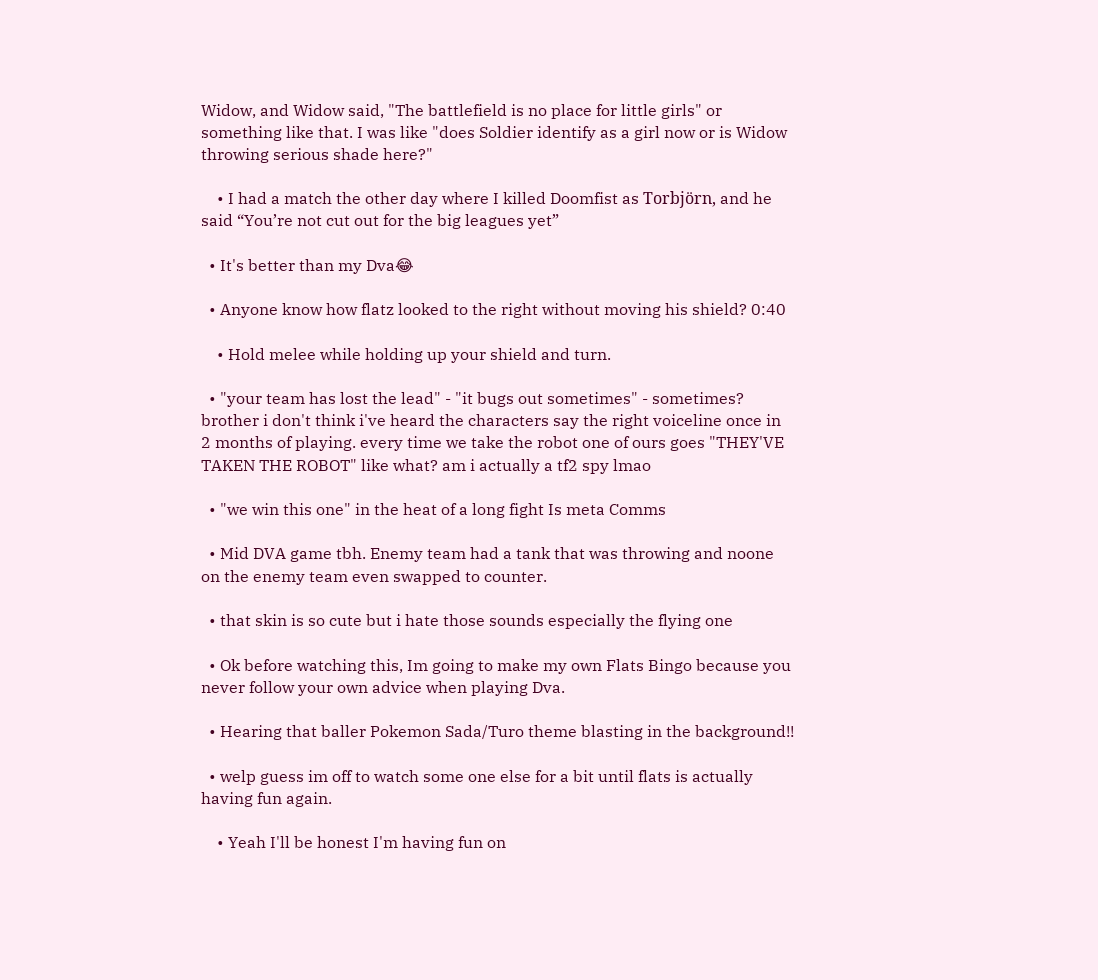Widow, and Widow said, "The battlefield is no place for little girls" or something like that. I was like "does Soldier identify as a girl now or is Widow throwing serious shade here?"

    • I had a match the other day where I killed Doomfist as Torbjörn, and he said “You’re not cut out for the big leagues yet”

  • It's better than my Dva😂

  • Anyone know how flatz looked to the right without moving his shield? 0:40

    • Hold melee while holding up your shield and turn.

  • "your team has lost the lead" - "it bugs out sometimes" - sometimes? brother i don't think i've heard the characters say the right voiceline once in 2 months of playing. every time we take the robot one of ours goes "THEY'VE TAKEN THE ROBOT" like what? am i actually a tf2 spy lmao

  • "we win this one" in the heat of a long fight Is meta Comms

  • Mid DVA game tbh. Enemy team had a tank that was throwing and noone on the enemy team even swapped to counter.

  • that skin is so cute but i hate those sounds especially the flying one

  • Ok before watching this, Im going to make my own Flats Bingo because you never follow your own advice when playing Dva.

  • Hearing that baller Pokemon Sada/Turo theme blasting in the background!!

  • welp guess im off to watch some one else for a bit until flats is actually having fun again.

    • Yeah I'll be honest I'm having fun on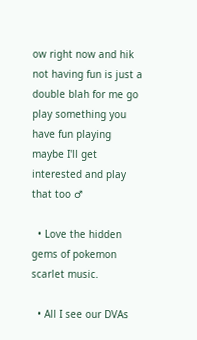ow right now and hik not having fun is just a double blah for me go play something you have fun playing maybe I'll get interested and play that too ♂

  • Love the hidden gems of pokemon scarlet music.

  • All I see our DVAs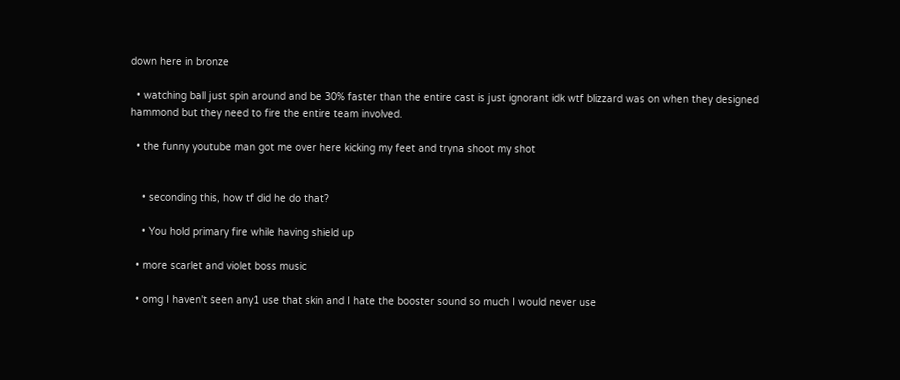down here in bronze

  • watching ball just spin around and be 30% faster than the entire cast is just ignorant idk wtf blizzard was on when they designed hammond but they need to fire the entire team involved.

  • the funny youtube man got me over here kicking my feet and tryna shoot my shot


    • seconding this, how tf did he do that?

    • You hold primary fire while having shield up

  • more scarlet and violet boss music

  • omg I haven't seen any1 use that skin and I hate the booster sound so much I would never use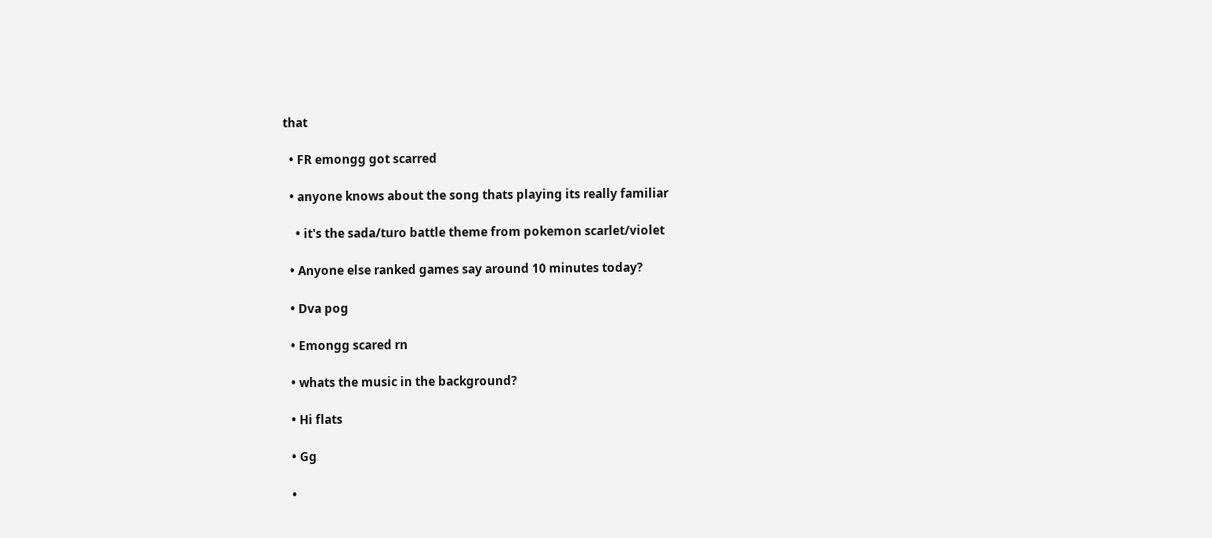that

  • FR emongg got scarred

  • anyone knows about the song thats playing its really familiar

    • it's the sada/turo battle theme from pokemon scarlet/violet

  • Anyone else ranked games say around 10 minutes today?

  • Dva pog

  • Emongg scared rn

  • whats the music in the background?

  • Hi flats

  • Gg

  •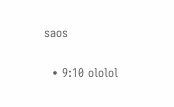saos

  • 9:10 ololol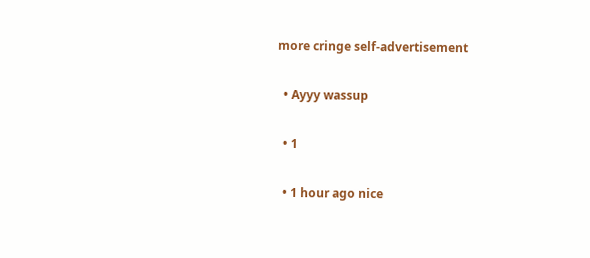more cringe self-advertisement

  • Ayyy wassup

  • 1

  • 1 hour ago nice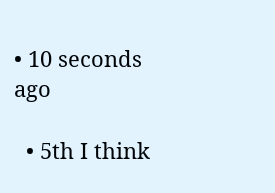• 10 seconds ago

  • 5th I think